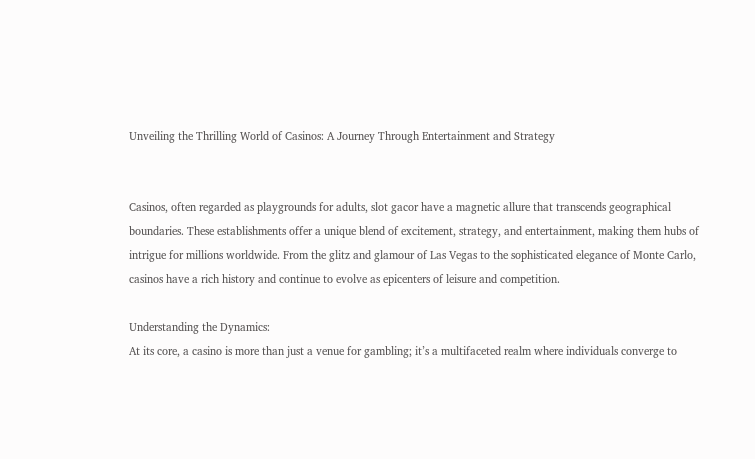Unveiling the Thrilling World of Casinos: A Journey Through Entertainment and Strategy


Casinos, often regarded as playgrounds for adults, slot gacor have a magnetic allure that transcends geographical boundaries. These establishments offer a unique blend of excitement, strategy, and entertainment, making them hubs of intrigue for millions worldwide. From the glitz and glamour of Las Vegas to the sophisticated elegance of Monte Carlo, casinos have a rich history and continue to evolve as epicenters of leisure and competition.

Understanding the Dynamics:
At its core, a casino is more than just a venue for gambling; it’s a multifaceted realm where individuals converge to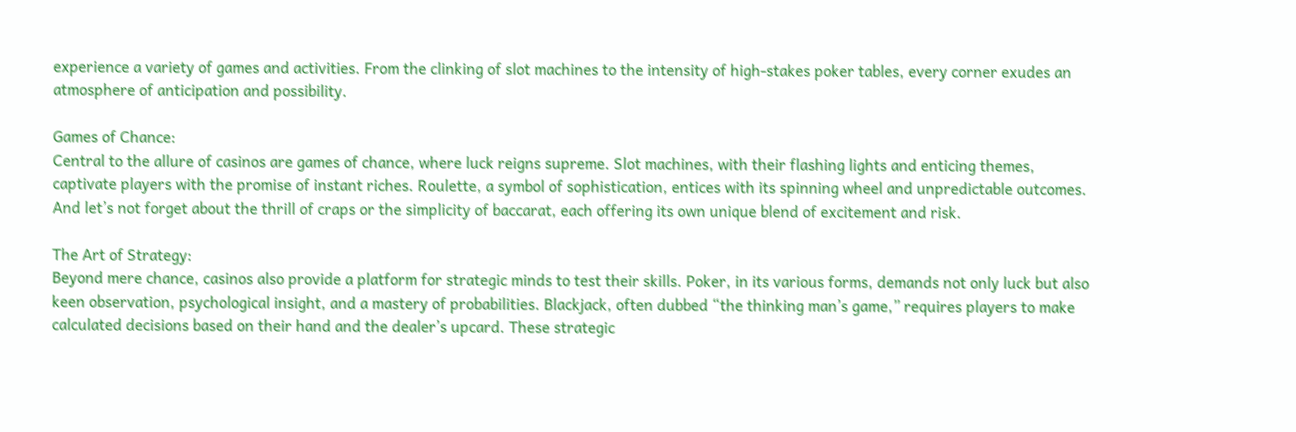experience a variety of games and activities. From the clinking of slot machines to the intensity of high-stakes poker tables, every corner exudes an atmosphere of anticipation and possibility.

Games of Chance:
Central to the allure of casinos are games of chance, where luck reigns supreme. Slot machines, with their flashing lights and enticing themes, captivate players with the promise of instant riches. Roulette, a symbol of sophistication, entices with its spinning wheel and unpredictable outcomes. And let’s not forget about the thrill of craps or the simplicity of baccarat, each offering its own unique blend of excitement and risk.

The Art of Strategy:
Beyond mere chance, casinos also provide a platform for strategic minds to test their skills. Poker, in its various forms, demands not only luck but also keen observation, psychological insight, and a mastery of probabilities. Blackjack, often dubbed “the thinking man’s game,” requires players to make calculated decisions based on their hand and the dealer’s upcard. These strategic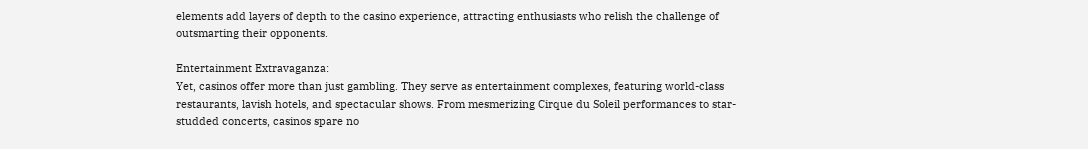elements add layers of depth to the casino experience, attracting enthusiasts who relish the challenge of outsmarting their opponents.

Entertainment Extravaganza:
Yet, casinos offer more than just gambling. They serve as entertainment complexes, featuring world-class restaurants, lavish hotels, and spectacular shows. From mesmerizing Cirque du Soleil performances to star-studded concerts, casinos spare no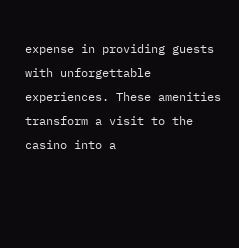expense in providing guests with unforgettable experiences. These amenities transform a visit to the casino into a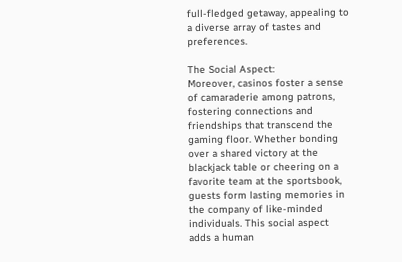full-fledged getaway, appealing to a diverse array of tastes and preferences.

The Social Aspect:
Moreover, casinos foster a sense of camaraderie among patrons, fostering connections and friendships that transcend the gaming floor. Whether bonding over a shared victory at the blackjack table or cheering on a favorite team at the sportsbook, guests form lasting memories in the company of like-minded individuals. This social aspect adds a human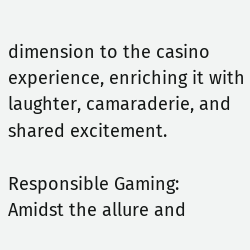dimension to the casino experience, enriching it with laughter, camaraderie, and shared excitement.

Responsible Gaming:
Amidst the allure and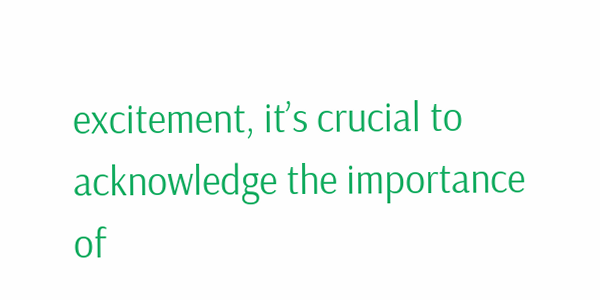excitement, it’s crucial to acknowledge the importance of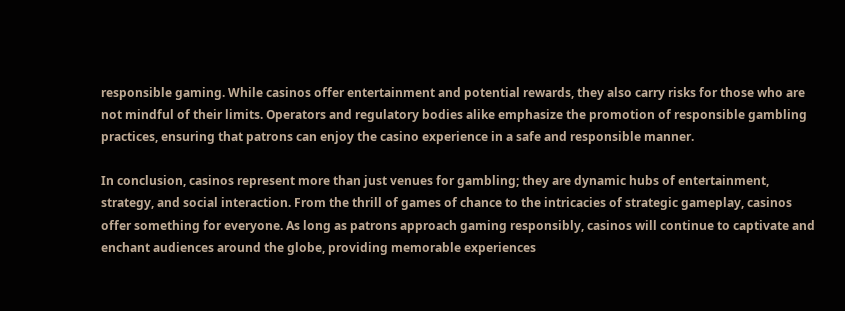responsible gaming. While casinos offer entertainment and potential rewards, they also carry risks for those who are not mindful of their limits. Operators and regulatory bodies alike emphasize the promotion of responsible gambling practices, ensuring that patrons can enjoy the casino experience in a safe and responsible manner.

In conclusion, casinos represent more than just venues for gambling; they are dynamic hubs of entertainment, strategy, and social interaction. From the thrill of games of chance to the intricacies of strategic gameplay, casinos offer something for everyone. As long as patrons approach gaming responsibly, casinos will continue to captivate and enchant audiences around the globe, providing memorable experiences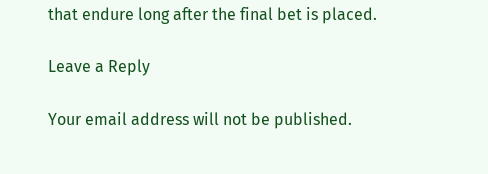that endure long after the final bet is placed.

Leave a Reply

Your email address will not be published.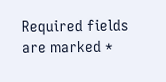Required fields are marked *